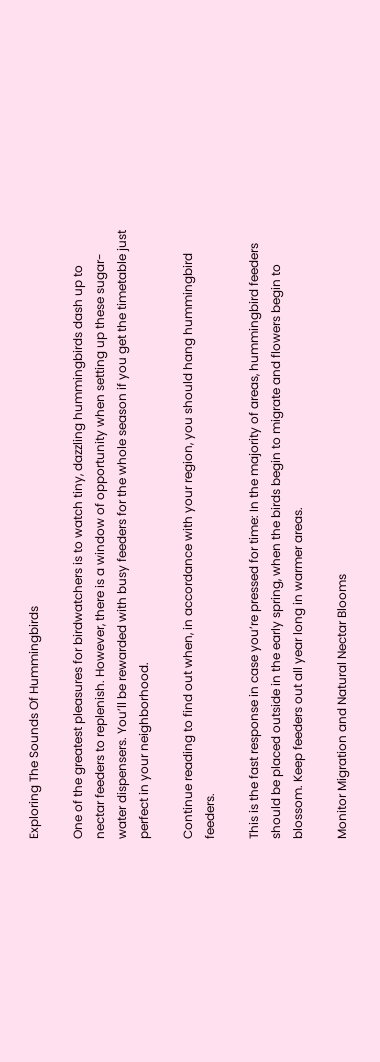Exploring The Sounds Of Hummingbirds

One of the greatest pleasures for birdwatchers is to watch tiny, dazzling hummingbirds dash up to nectar feeders to replenish. However, there is a window of opportunity when setting up these sugar-water dispensers. You’ll be rewarded with busy feeders for the whole season if you get the timetable just perfect in your neighborhood.

Continue reading to find out when, in accordance with your region, you should hang hummingbird feeders.

This is the fast response in case you’re pressed for time: In the majority of areas, hummingbird feeders should be placed outside in the early spring, when the birds begin to migrate and flowers begin to blossom. Keep feeders out all year long in warmer areas.

Monitor Migration and Natural Nectar Blooms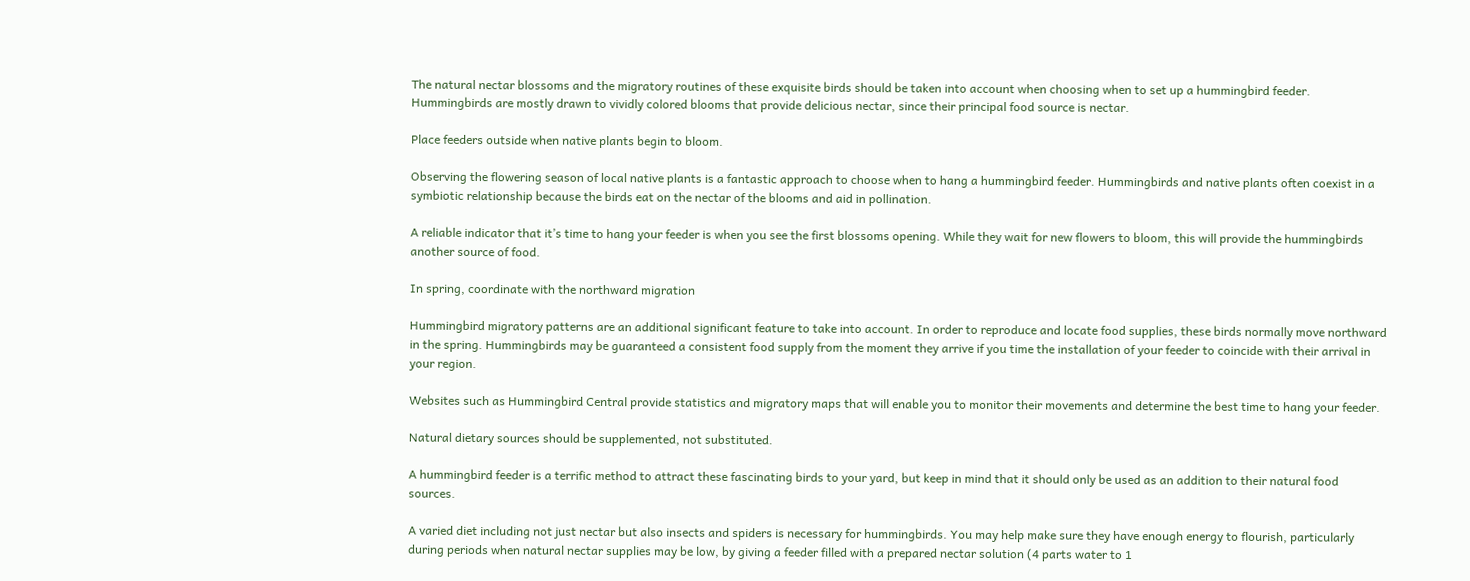The natural nectar blossoms and the migratory routines of these exquisite birds should be taken into account when choosing when to set up a hummingbird feeder. Hummingbirds are mostly drawn to vividly colored blooms that provide delicious nectar, since their principal food source is nectar.

Place feeders outside when native plants begin to bloom.

Observing the flowering season of local native plants is a fantastic approach to choose when to hang a hummingbird feeder. Hummingbirds and native plants often coexist in a symbiotic relationship because the birds eat on the nectar of the blooms and aid in pollination.

A reliable indicator that it’s time to hang your feeder is when you see the first blossoms opening. While they wait for new flowers to bloom, this will provide the hummingbirds another source of food.

In spring, coordinate with the northward migration

Hummingbird migratory patterns are an additional significant feature to take into account. In order to reproduce and locate food supplies, these birds normally move northward in the spring. Hummingbirds may be guaranteed a consistent food supply from the moment they arrive if you time the installation of your feeder to coincide with their arrival in your region.

Websites such as Hummingbird Central provide statistics and migratory maps that will enable you to monitor their movements and determine the best time to hang your feeder.

Natural dietary sources should be supplemented, not substituted.

A hummingbird feeder is a terrific method to attract these fascinating birds to your yard, but keep in mind that it should only be used as an addition to their natural food sources.

A varied diet including not just nectar but also insects and spiders is necessary for hummingbirds. You may help make sure they have enough energy to flourish, particularly during periods when natural nectar supplies may be low, by giving a feeder filled with a prepared nectar solution (4 parts water to 1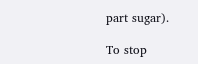part sugar).

To stop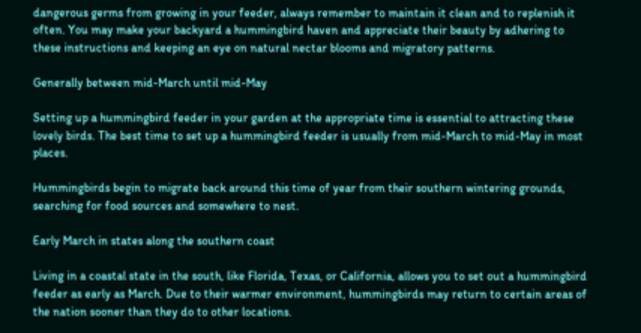dangerous germs from growing in your feeder, always remember to maintain it clean and to replenish it often. You may make your backyard a hummingbird haven and appreciate their beauty by adhering to these instructions and keeping an eye on natural nectar blooms and migratory patterns.

Generally between mid-March until mid-May

Setting up a hummingbird feeder in your garden at the appropriate time is essential to attracting these lovely birds. The best time to set up a hummingbird feeder is usually from mid-March to mid-May in most places.

Hummingbirds begin to migrate back around this time of year from their southern wintering grounds, searching for food sources and somewhere to nest.

Early March in states along the southern coast

Living in a coastal state in the south, like Florida, Texas, or California, allows you to set out a hummingbird feeder as early as March. Due to their warmer environment, hummingbirds may return to certain areas of the nation sooner than they do to other locations.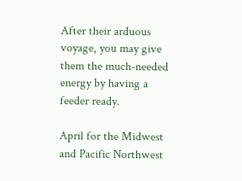After their arduous voyage, you may give them the much-needed energy by having a feeder ready.

April for the Midwest and Pacific Northwest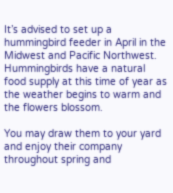It’s advised to set up a hummingbird feeder in April in the Midwest and Pacific Northwest. Hummingbirds have a natural food supply at this time of year as the weather begins to warm and the flowers blossom.

You may draw them to your yard and enjoy their company throughout spring and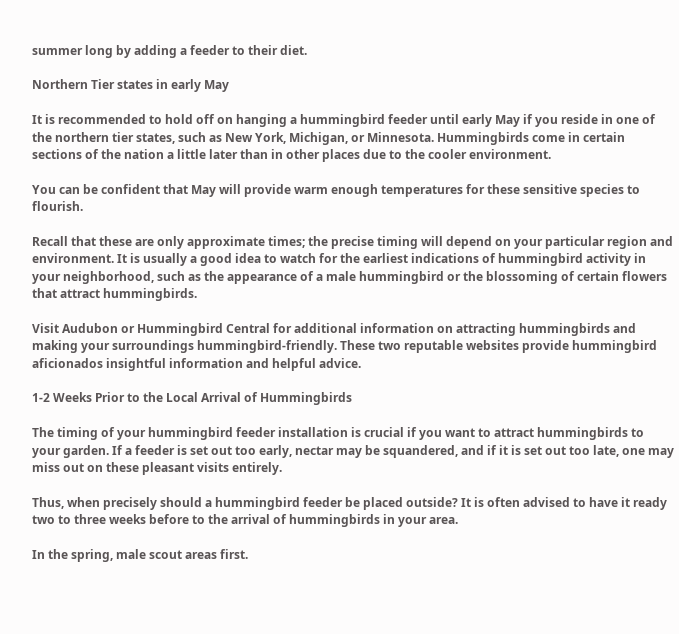summer long by adding a feeder to their diet.

Northern Tier states in early May

It is recommended to hold off on hanging a hummingbird feeder until early May if you reside in one of the northern tier states, such as New York, Michigan, or Minnesota. Hummingbirds come in certain sections of the nation a little later than in other places due to the cooler environment.

You can be confident that May will provide warm enough temperatures for these sensitive species to flourish.

Recall that these are only approximate times; the precise timing will depend on your particular region and environment. It is usually a good idea to watch for the earliest indications of hummingbird activity in your neighborhood, such as the appearance of a male hummingbird or the blossoming of certain flowers that attract hummingbirds.

Visit Audubon or Hummingbird Central for additional information on attracting hummingbirds and making your surroundings hummingbird-friendly. These two reputable websites provide hummingbird aficionados insightful information and helpful advice.

1-2 Weeks Prior to the Local Arrival of Hummingbirds

The timing of your hummingbird feeder installation is crucial if you want to attract hummingbirds to your garden. If a feeder is set out too early, nectar may be squandered, and if it is set out too late, one may miss out on these pleasant visits entirely.

Thus, when precisely should a hummingbird feeder be placed outside? It is often advised to have it ready two to three weeks before to the arrival of hummingbirds in your area.

In the spring, male scout areas first.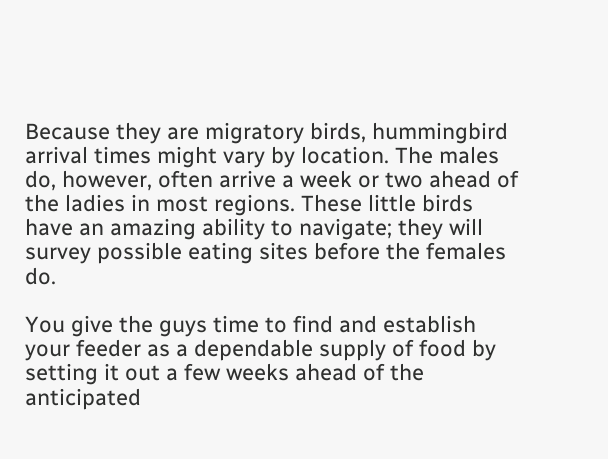Because they are migratory birds, hummingbird arrival times might vary by location. The males do, however, often arrive a week or two ahead of the ladies in most regions. These little birds have an amazing ability to navigate; they will survey possible eating sites before the females do.

You give the guys time to find and establish your feeder as a dependable supply of food by setting it out a few weeks ahead of the anticipated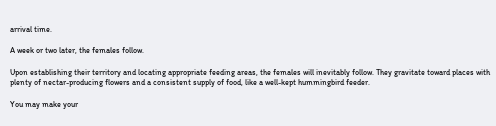arrival time.

A week or two later, the females follow.

Upon establishing their territory and locating appropriate feeding areas, the females will inevitably follow. They gravitate toward places with plenty of nectar-producing flowers and a consistent supply of food, like a well-kept hummingbird feeder.

You may make your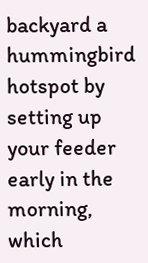backyard a hummingbird hotspot by setting up your feeder early in the morning, which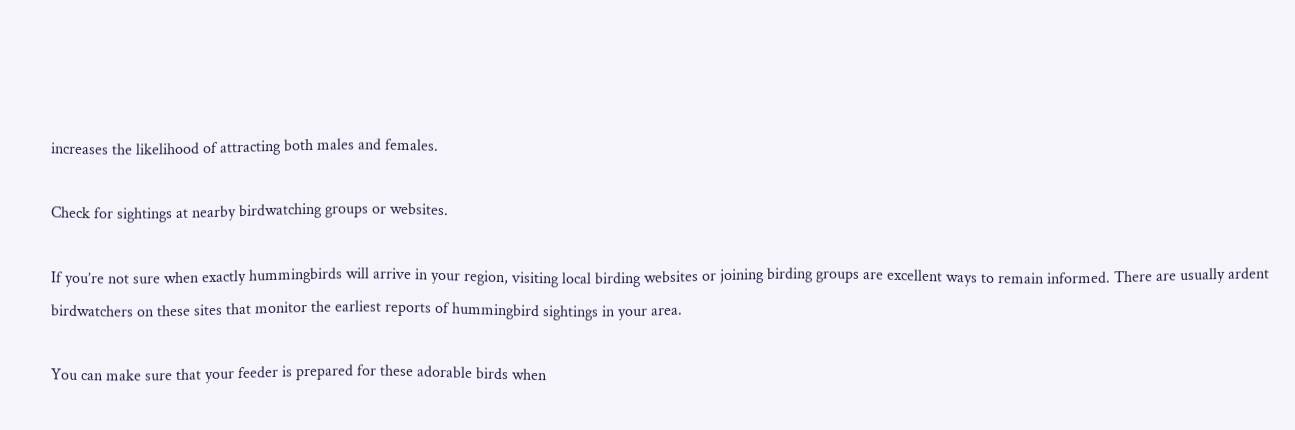increases the likelihood of attracting both males and females.

Check for sightings at nearby birdwatching groups or websites.

If you’re not sure when exactly hummingbirds will arrive in your region, visiting local birding websites or joining birding groups are excellent ways to remain informed. There are usually ardent birdwatchers on these sites that monitor the earliest reports of hummingbird sightings in your area.

You can make sure that your feeder is prepared for these adorable birds when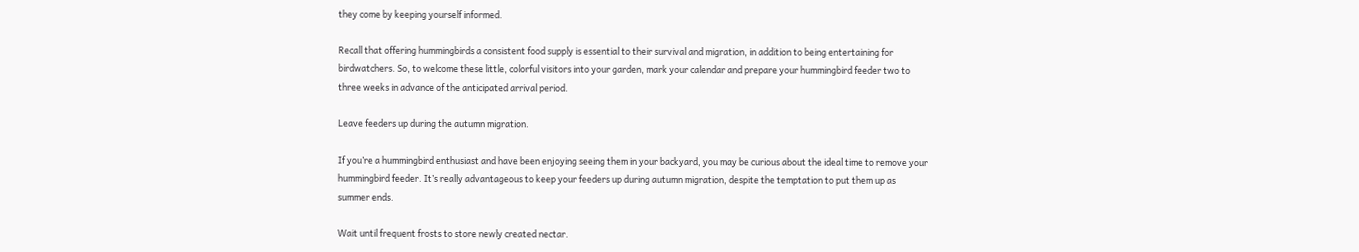they come by keeping yourself informed.

Recall that offering hummingbirds a consistent food supply is essential to their survival and migration, in addition to being entertaining for birdwatchers. So, to welcome these little, colorful visitors into your garden, mark your calendar and prepare your hummingbird feeder two to three weeks in advance of the anticipated arrival period.

Leave feeders up during the autumn migration.

If you’re a hummingbird enthusiast and have been enjoying seeing them in your backyard, you may be curious about the ideal time to remove your hummingbird feeder. It’s really advantageous to keep your feeders up during autumn migration, despite the temptation to put them up as summer ends.

Wait until frequent frosts to store newly created nectar.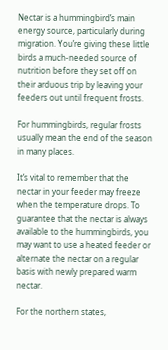Nectar is a hummingbird’s main energy source, particularly during migration. You’re giving these little birds a much-needed source of nutrition before they set off on their arduous trip by leaving your feeders out until frequent frosts.

For hummingbirds, regular frosts usually mean the end of the season in many places.

It’s vital to remember that the nectar in your feeder may freeze when the temperature drops. To guarantee that the nectar is always available to the hummingbirds, you may want to use a heated feeder or alternate the nectar on a regular basis with newly prepared warm nectar.

For the northern states,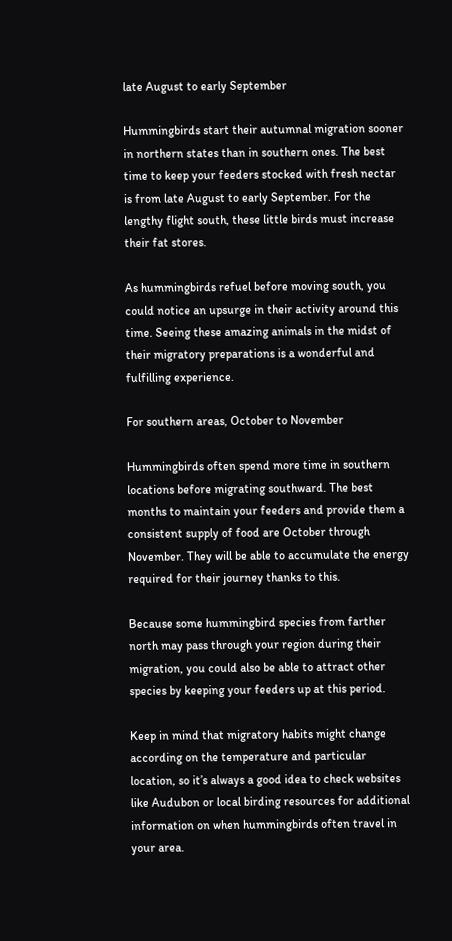late August to early September

Hummingbirds start their autumnal migration sooner in northern states than in southern ones. The best time to keep your feeders stocked with fresh nectar is from late August to early September. For the lengthy flight south, these little birds must increase their fat stores.

As hummingbirds refuel before moving south, you could notice an upsurge in their activity around this time. Seeing these amazing animals in the midst of their migratory preparations is a wonderful and fulfilling experience.

For southern areas, October to November

Hummingbirds often spend more time in southern locations before migrating southward. The best months to maintain your feeders and provide them a consistent supply of food are October through November. They will be able to accumulate the energy required for their journey thanks to this.

Because some hummingbird species from farther north may pass through your region during their migration, you could also be able to attract other species by keeping your feeders up at this period.

Keep in mind that migratory habits might change according on the temperature and particular location, so it’s always a good idea to check websites like Audubon or local birding resources for additional information on when hummingbirds often travel in your area.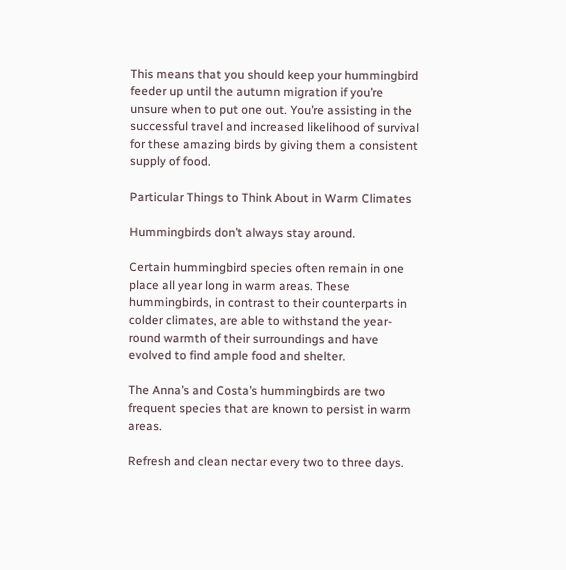This means that you should keep your hummingbird feeder up until the autumn migration if you’re unsure when to put one out. You’re assisting in the successful travel and increased likelihood of survival for these amazing birds by giving them a consistent supply of food.

Particular Things to Think About in Warm Climates

Hummingbirds don’t always stay around.

Certain hummingbird species often remain in one place all year long in warm areas. These hummingbirds, in contrast to their counterparts in colder climates, are able to withstand the year-round warmth of their surroundings and have evolved to find ample food and shelter.

The Anna’s and Costa’s hummingbirds are two frequent species that are known to persist in warm areas.

Refresh and clean nectar every two to three days.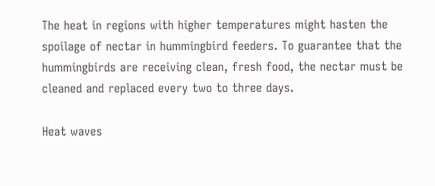The heat in regions with higher temperatures might hasten the spoilage of nectar in hummingbird feeders. To guarantee that the hummingbirds are receiving clean, fresh food, the nectar must be cleaned and replaced every two to three days.

Heat waves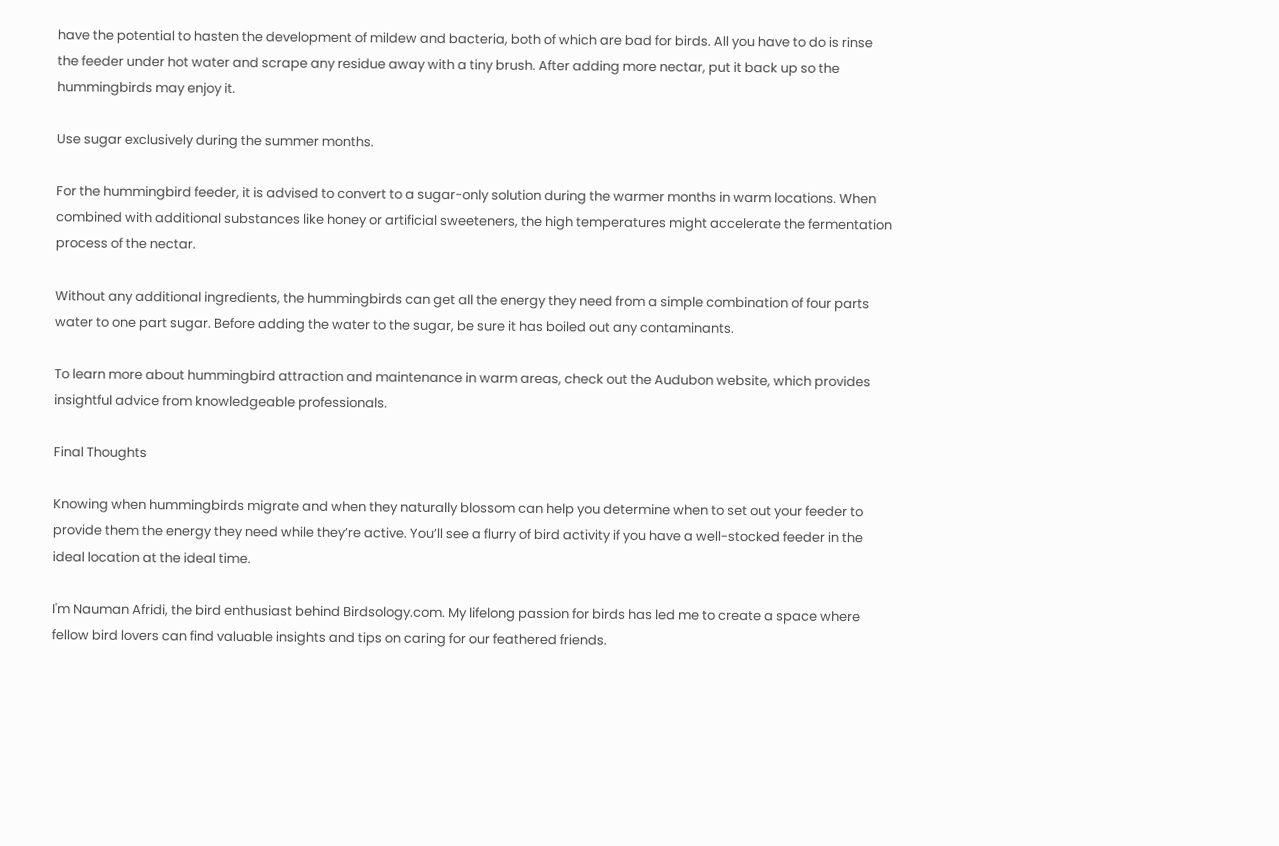have the potential to hasten the development of mildew and bacteria, both of which are bad for birds. All you have to do is rinse the feeder under hot water and scrape any residue away with a tiny brush. After adding more nectar, put it back up so the hummingbirds may enjoy it.

Use sugar exclusively during the summer months.

For the hummingbird feeder, it is advised to convert to a sugar-only solution during the warmer months in warm locations. When combined with additional substances like honey or artificial sweeteners, the high temperatures might accelerate the fermentation process of the nectar.

Without any additional ingredients, the hummingbirds can get all the energy they need from a simple combination of four parts water to one part sugar. Before adding the water to the sugar, be sure it has boiled out any contaminants.

To learn more about hummingbird attraction and maintenance in warm areas, check out the Audubon website, which provides insightful advice from knowledgeable professionals.

Final Thoughts

Knowing when hummingbirds migrate and when they naturally blossom can help you determine when to set out your feeder to provide them the energy they need while they’re active. You’ll see a flurry of bird activity if you have a well-stocked feeder in the ideal location at the ideal time.

I'm Nauman Afridi, the bird enthusiast behind Birdsology.com. My lifelong passion for birds has led me to create a space where fellow bird lovers can find valuable insights and tips on caring for our feathered friends.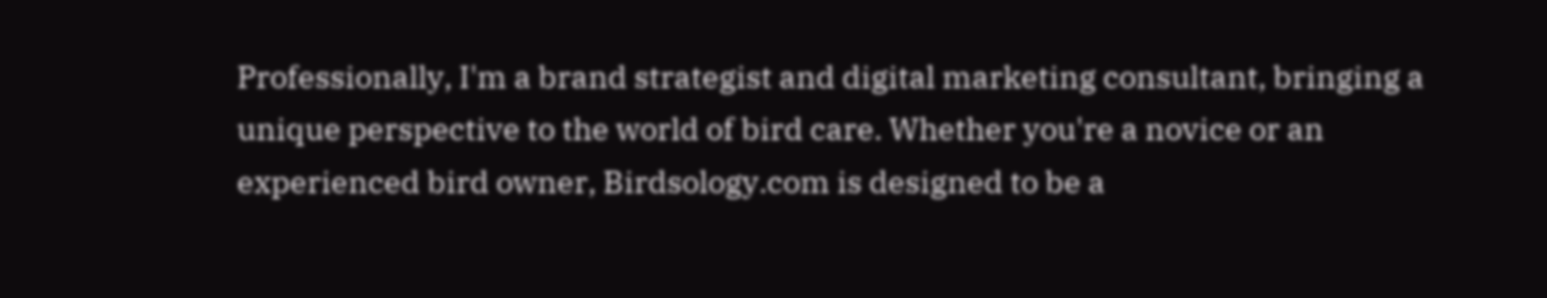Professionally, I'm a brand strategist and digital marketing consultant, bringing a unique perspective to the world of bird care. Whether you're a novice or an experienced bird owner, Birdsology.com is designed to be a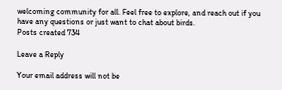welcoming community for all. Feel free to explore, and reach out if you have any questions or just want to chat about birds.
Posts created 734

Leave a Reply

Your email address will not be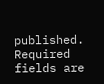published. Required fields are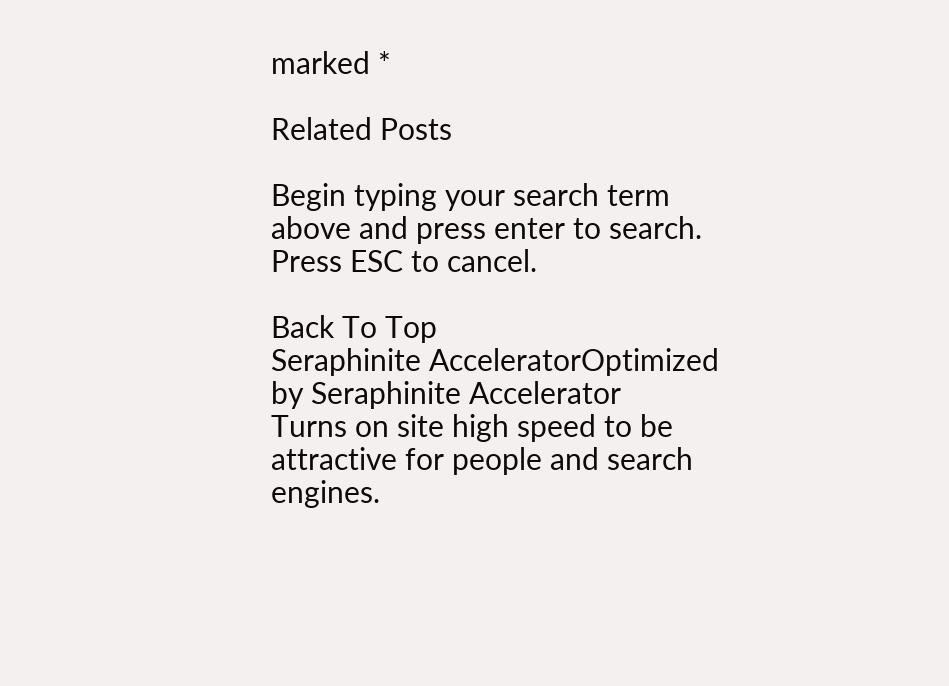marked *

Related Posts

Begin typing your search term above and press enter to search. Press ESC to cancel.

Back To Top
Seraphinite AcceleratorOptimized by Seraphinite Accelerator
Turns on site high speed to be attractive for people and search engines.